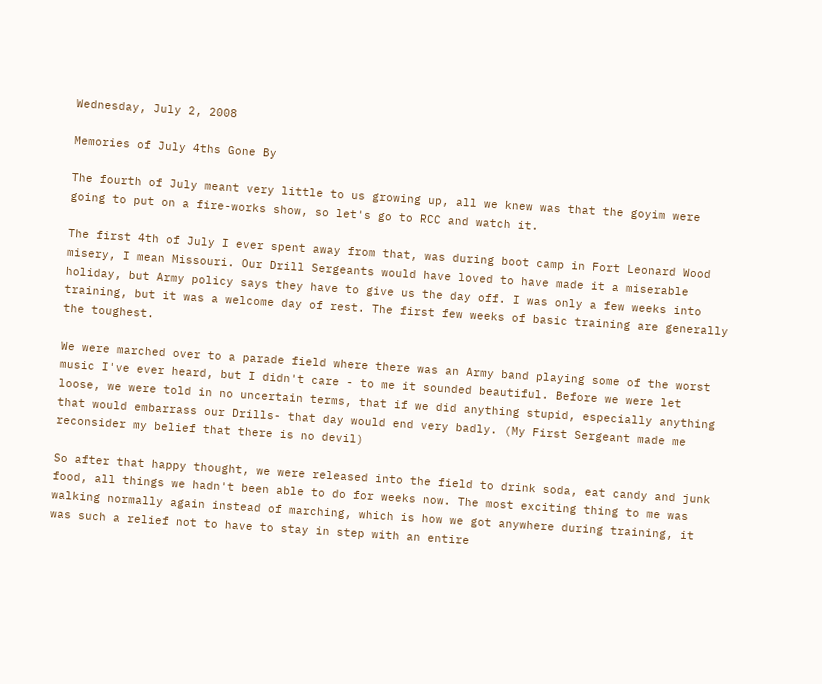Wednesday, July 2, 2008

Memories of July 4ths Gone By

The fourth of July meant very little to us growing up, all we knew was that the goyim were going to put on a fire-works show, so let's go to RCC and watch it.

The first 4th of July I ever spent away from that, was during boot camp in Fort Leonard Wood misery, I mean Missouri. Our Drill Sergeants would have loved to have made it a miserable holiday, but Army policy says they have to give us the day off. I was only a few weeks into training, but it was a welcome day of rest. The first few weeks of basic training are generally the toughest.

We were marched over to a parade field where there was an Army band playing some of the worst music I've ever heard, but I didn't care - to me it sounded beautiful. Before we were let loose, we were told in no uncertain terms, that if we did anything stupid, especially anything that would embarrass our Drills- that day would end very badly. (My First Sergeant made me reconsider my belief that there is no devil)

So after that happy thought, we were released into the field to drink soda, eat candy and junk food, all things we hadn't been able to do for weeks now. The most exciting thing to me was walking normally again instead of marching, which is how we got anywhere during training, it was such a relief not to have to stay in step with an entire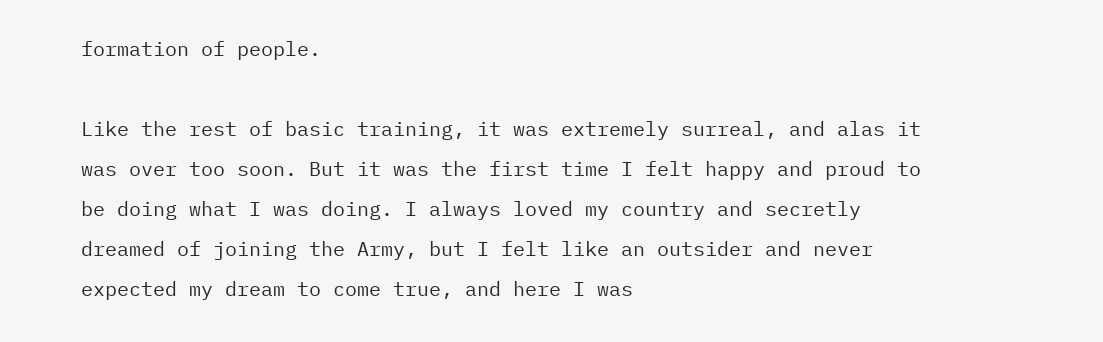formation of people.

Like the rest of basic training, it was extremely surreal, and alas it was over too soon. But it was the first time I felt happy and proud to be doing what I was doing. I always loved my country and secretly dreamed of joining the Army, but I felt like an outsider and never expected my dream to come true, and here I was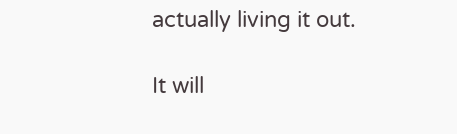actually living it out.

It will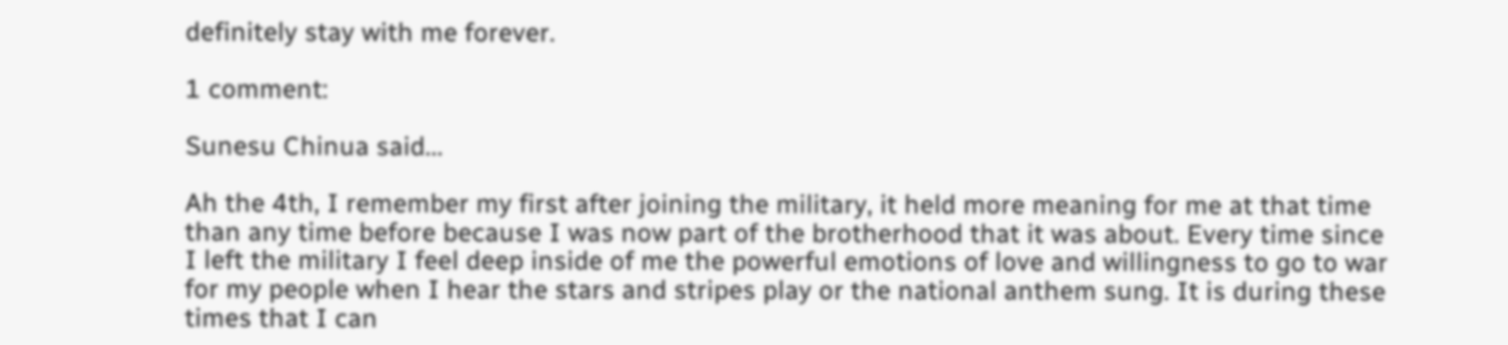definitely stay with me forever.

1 comment:

Sunesu Chinua said...

Ah the 4th, I remember my first after joining the military, it held more meaning for me at that time than any time before because I was now part of the brotherhood that it was about. Every time since I left the military I feel deep inside of me the powerful emotions of love and willingness to go to war for my people when I hear the stars and stripes play or the national anthem sung. It is during these times that I can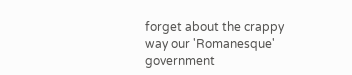forget about the crappy way our 'Romanesque' government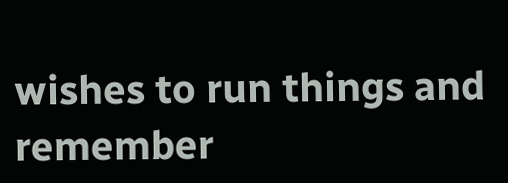wishes to run things and remember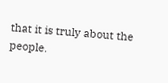that it is truly about the people.